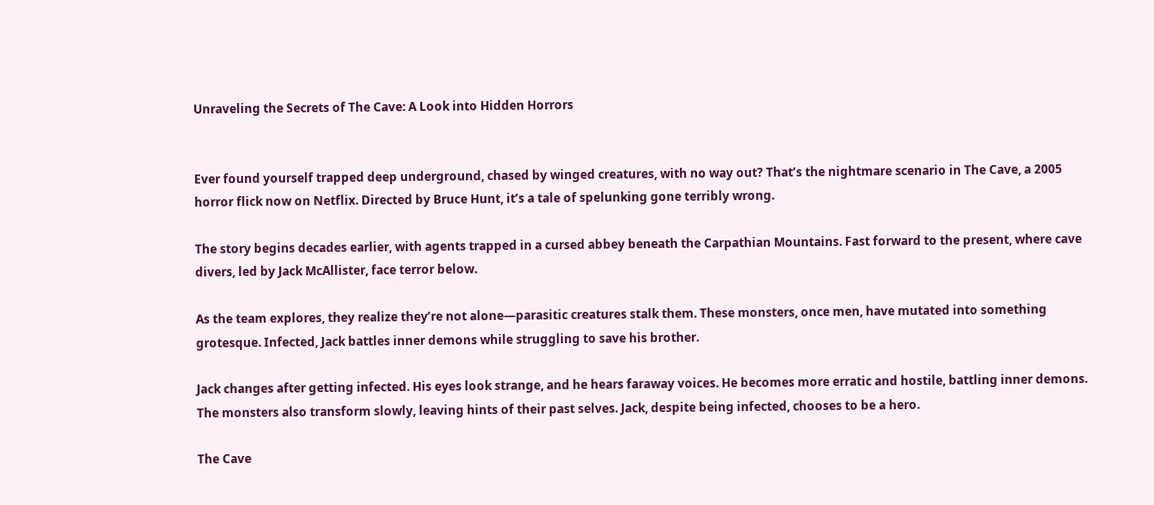Unraveling the Secrets of The Cave: A Look into Hidden Horrors


Ever found yourself trapped deep underground, chased by winged creatures, with no way out? That’s the nightmare scenario in The Cave, a 2005 horror flick now on Netflix. Directed by Bruce Hunt, it’s a tale of spelunking gone terribly wrong.

The story begins decades earlier, with agents trapped in a cursed abbey beneath the Carpathian Mountains. Fast forward to the present, where cave divers, led by Jack McAllister, face terror below.

As the team explores, they realize they’re not alone—parasitic creatures stalk them. These monsters, once men, have mutated into something grotesque. Infected, Jack battles inner demons while struggling to save his brother.

Jack changes after getting infected. His eyes look strange, and he hears faraway voices. He becomes more erratic and hostile, battling inner demons. The monsters also transform slowly, leaving hints of their past selves. Jack, despite being infected, chooses to be a hero.

The Cave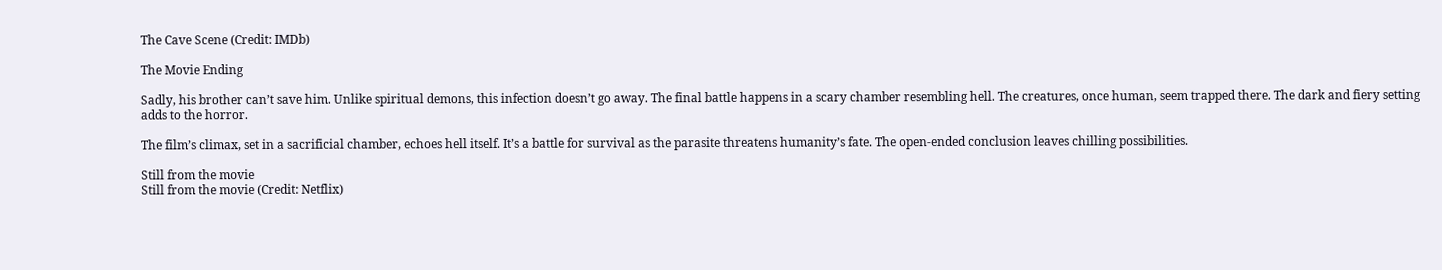The Cave Scene (Credit: IMDb)

The Movie Ending

Sadly, his brother can’t save him. Unlike spiritual demons, this infection doesn’t go away. The final battle happens in a scary chamber resembling hell. The creatures, once human, seem trapped there. The dark and fiery setting adds to the horror.

The film’s climax, set in a sacrificial chamber, echoes hell itself. It’s a battle for survival as the parasite threatens humanity’s fate. The open-ended conclusion leaves chilling possibilities.

Still from the movie
Still from the movie (Credit: Netflix)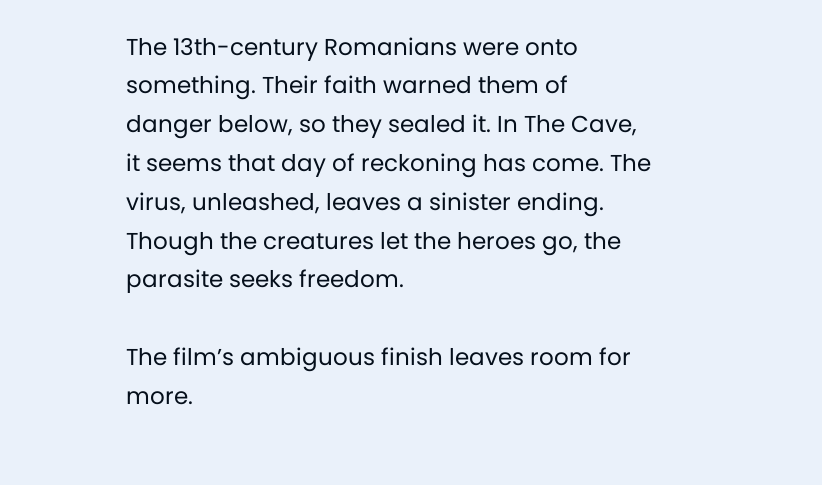The 13th-century Romanians were onto something. Their faith warned them of danger below, so they sealed it. In The Cave, it seems that day of reckoning has come. The virus, unleashed, leaves a sinister ending. Though the creatures let the heroes go, the parasite seeks freedom.

The film’s ambiguous finish leaves room for more.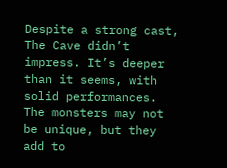Despite a strong cast, The Cave didn’t impress. It’s deeper than it seems, with solid performances. The monsters may not be unique, but they add to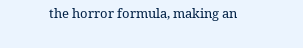the horror formula, making an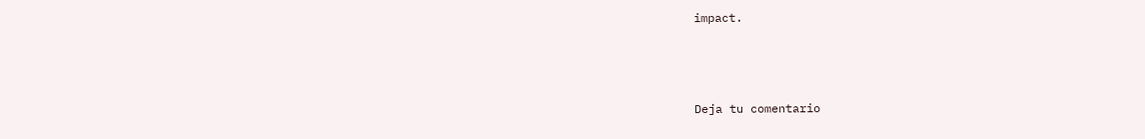impact.



Deja tu comentario